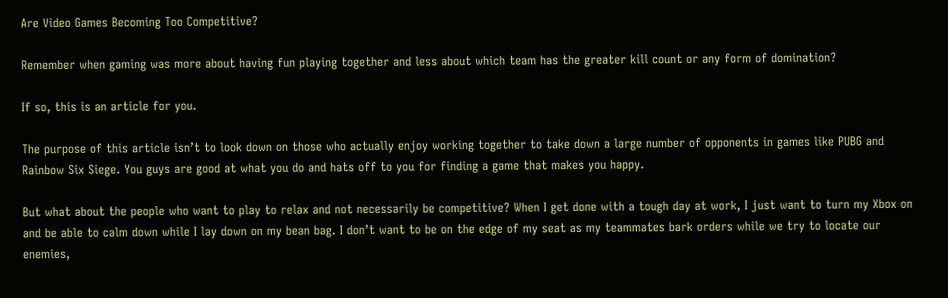Are Video Games Becoming Too Competitive?

Remember when gaming was more about having fun playing together and less about which team has the greater kill count or any form of domination?

If so, this is an article for you.

The purpose of this article isn’t to look down on those who actually enjoy working together to take down a large number of opponents in games like PUBG and Rainbow Six Siege. You guys are good at what you do and hats off to you for finding a game that makes you happy.

But what about the people who want to play to relax and not necessarily be competitive? When I get done with a tough day at work, I just want to turn my Xbox on and be able to calm down while I lay down on my bean bag. I don’t want to be on the edge of my seat as my teammates bark orders while we try to locate our enemies,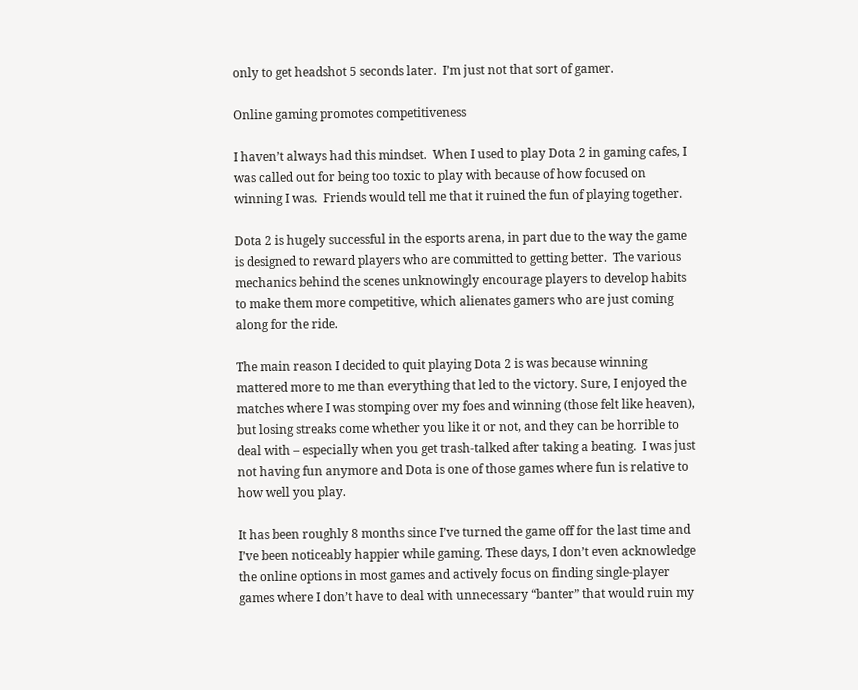only to get headshot 5 seconds later.  I’m just not that sort of gamer.

Online gaming promotes competitiveness

I haven’t always had this mindset.  When I used to play Dota 2 in gaming cafes, I was called out for being too toxic to play with because of how focused on winning I was.  Friends would tell me that it ruined the fun of playing together.

Dota 2 is hugely successful in the esports arena, in part due to the way the game is designed to reward players who are committed to getting better.  The various mechanics behind the scenes unknowingly encourage players to develop habits to make them more competitive, which alienates gamers who are just coming along for the ride.

The main reason I decided to quit playing Dota 2 is was because winning mattered more to me than everything that led to the victory. Sure, I enjoyed the matches where I was stomping over my foes and winning (those felt like heaven), but losing streaks come whether you like it or not, and they can be horrible to deal with – especially when you get trash-talked after taking a beating.  I was just not having fun anymore and Dota is one of those games where fun is relative to how well you play.

It has been roughly 8 months since I’ve turned the game off for the last time and I’ve been noticeably happier while gaming. These days, I don’t even acknowledge the online options in most games and actively focus on finding single-player games where I don’t have to deal with unnecessary “banter” that would ruin my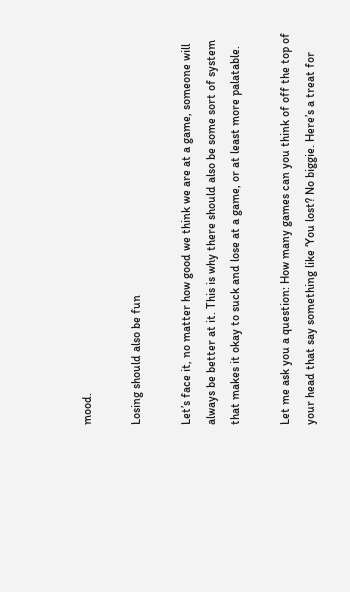mood.

Losing should also be fun

Let’s face it, no matter how good we think we are at a game, someone will always be better at it. This is why there should also be some sort of system that makes it okay to suck and lose at a game, or at least more palatable.

Let me ask you a question: How many games can you think of off the top of your head that say something like ‘You lost? No biggie. Here’s a treat for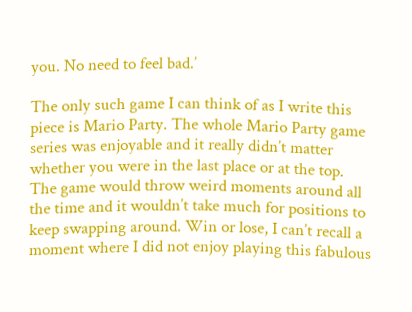you. No need to feel bad.’

The only such game I can think of as I write this piece is Mario Party. The whole Mario Party game series was enjoyable and it really didn’t matter whether you were in the last place or at the top. The game would throw weird moments around all the time and it wouldn’t take much for positions to keep swapping around. Win or lose, I can’t recall a moment where I did not enjoy playing this fabulous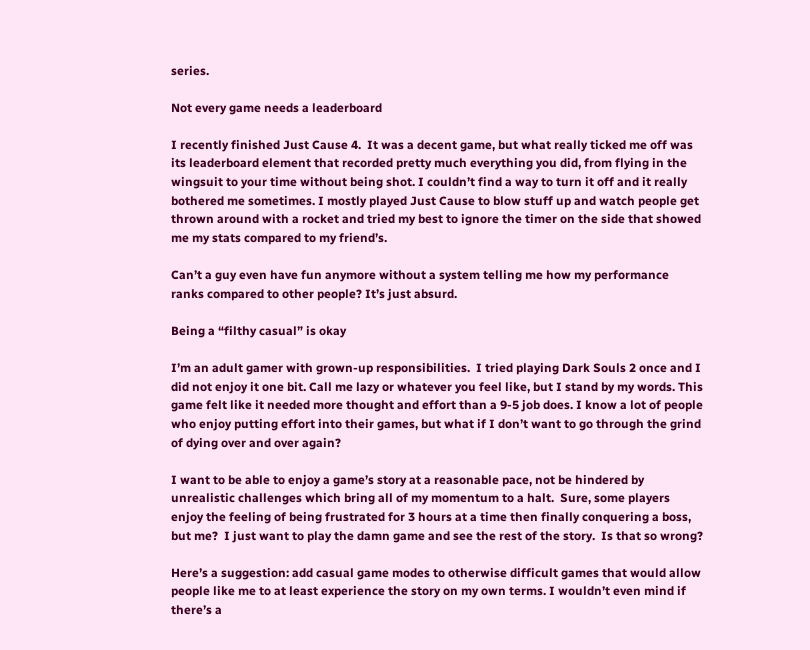series.

Not every game needs a leaderboard

I recently finished Just Cause 4.  It was a decent game, but what really ticked me off was its leaderboard element that recorded pretty much everything you did, from flying in the wingsuit to your time without being shot. I couldn’t find a way to turn it off and it really bothered me sometimes. I mostly played Just Cause to blow stuff up and watch people get thrown around with a rocket and tried my best to ignore the timer on the side that showed me my stats compared to my friend’s.

Can’t a guy even have fun anymore without a system telling me how my performance ranks compared to other people? It’s just absurd.

Being a “filthy casual” is okay

I’m an adult gamer with grown-up responsibilities.  I tried playing Dark Souls 2 once and I did not enjoy it one bit. Call me lazy or whatever you feel like, but I stand by my words. This game felt like it needed more thought and effort than a 9-5 job does. I know a lot of people who enjoy putting effort into their games, but what if I don’t want to go through the grind of dying over and over again?

I want to be able to enjoy a game’s story at a reasonable pace, not be hindered by unrealistic challenges which bring all of my momentum to a halt.  Sure, some players enjoy the feeling of being frustrated for 3 hours at a time then finally conquering a boss, but me?  I just want to play the damn game and see the rest of the story.  Is that so wrong?

Here’s a suggestion: add casual game modes to otherwise difficult games that would allow people like me to at least experience the story on my own terms. I wouldn’t even mind if there’s a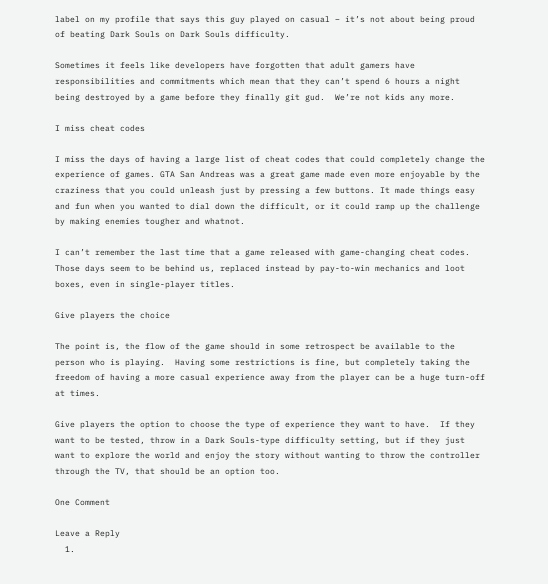label on my profile that says this guy played on casual – it’s not about being proud of beating Dark Souls on Dark Souls difficulty.

Sometimes it feels like developers have forgotten that adult gamers have responsibilities and commitments which mean that they can’t spend 6 hours a night being destroyed by a game before they finally git gud.  We’re not kids any more.

I miss cheat codes

I miss the days of having a large list of cheat codes that could completely change the experience of games. GTA San Andreas was a great game made even more enjoyable by the craziness that you could unleash just by pressing a few buttons. It made things easy and fun when you wanted to dial down the difficult, or it could ramp up the challenge by making enemies tougher and whatnot.

I can’t remember the last time that a game released with game-changing cheat codes.  Those days seem to be behind us, replaced instead by pay-to-win mechanics and loot boxes, even in single-player titles.

Give players the choice

The point is, the flow of the game should in some retrospect be available to the person who is playing.  Having some restrictions is fine, but completely taking the freedom of having a more casual experience away from the player can be a huge turn-off at times.

Give players the option to choose the type of experience they want to have.  If they want to be tested, throw in a Dark Souls-type difficulty setting, but if they just want to explore the world and enjoy the story without wanting to throw the controller through the TV, that should be an option too.

One Comment

Leave a Reply
  1.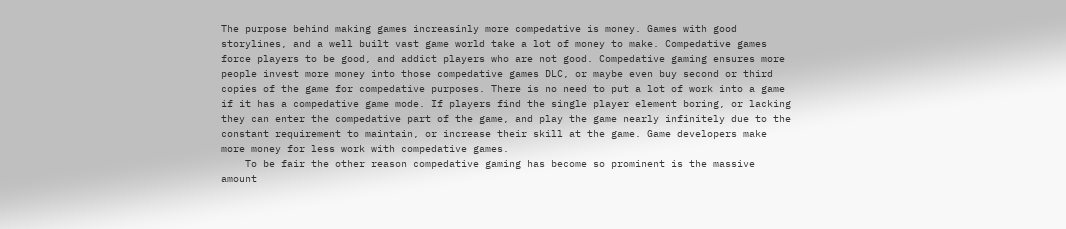The purpose behind making games increasinly more compedative is money. Games with good storylines, and a well built vast game world take a lot of money to make. Compedative games force players to be good, and addict players who are not good. Compedative gaming ensures more people invest more money into those compedative games DLC, or maybe even buy second or third copies of the game for compedative purposes. There is no need to put a lot of work into a game if it has a compedative game mode. If players find the single player element boring, or lacking they can enter the compedative part of the game, and play the game nearly infinitely due to the constant requirement to maintain, or increase their skill at the game. Game developers make more money for less work with compedative games.
    To be fair the other reason compedative gaming has become so prominent is the massive amount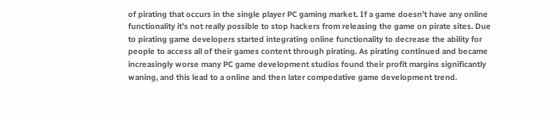of pirating that occurs in the single player PC gaming market. If a game doesn’t have any online functionality it’s not really possible to stop hackers from releasing the game on pirate sites. Due to pirating game developers started integrating online functionality to decrease the ability for people to access all of their games content through pirating. As pirating continued and became increasingly worse many PC game development studios found their profit margins significantly waning, and this lead to a online and then later compedative game development trend.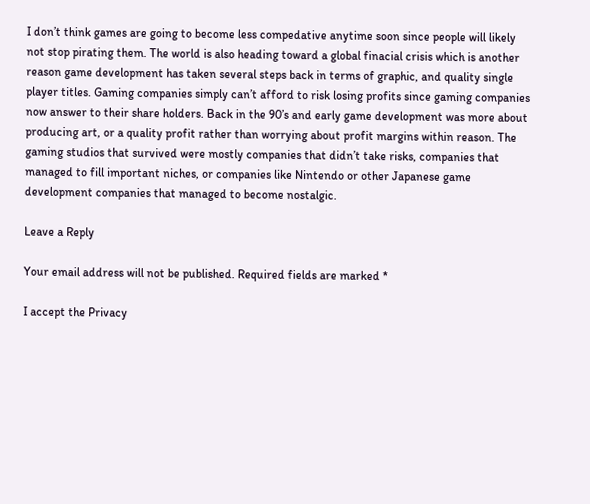I don’t think games are going to become less compedative anytime soon since people will likely not stop pirating them. The world is also heading toward a global finacial crisis which is another reason game development has taken several steps back in terms of graphic, and quality single player titles. Gaming companies simply can’t afford to risk losing profits since gaming companies now answer to their share holders. Back in the 90’s and early game development was more about producing art, or a quality profit rather than worrying about profit margins within reason. The gaming studios that survived were mostly companies that didn’t take risks, companies that managed to fill important niches, or companies like Nintendo or other Japanese game development companies that managed to become nostalgic.

Leave a Reply

Your email address will not be published. Required fields are marked *

I accept the Privacy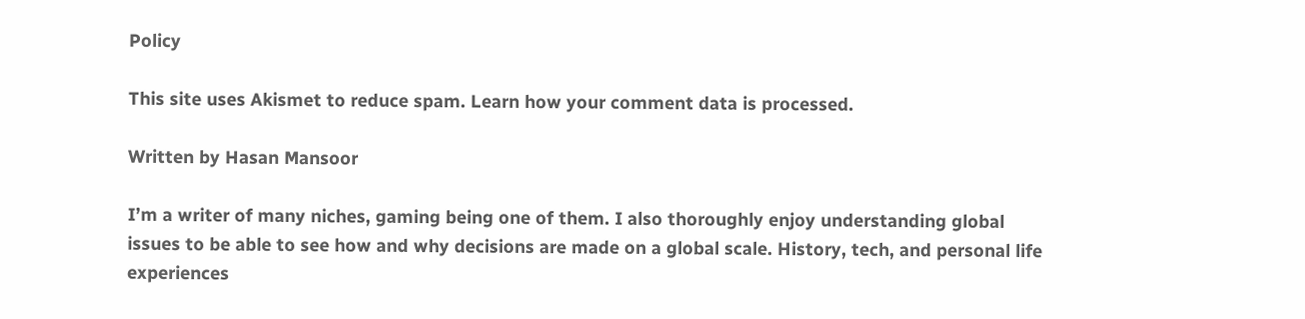Policy

This site uses Akismet to reduce spam. Learn how your comment data is processed.

Written by Hasan Mansoor

I’m a writer of many niches, gaming being one of them. I also thoroughly enjoy understanding global issues to be able to see how and why decisions are made on a global scale. History, tech, and personal life experiences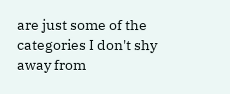are just some of the categories I don't shy away from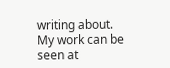writing about. My work can be seen at